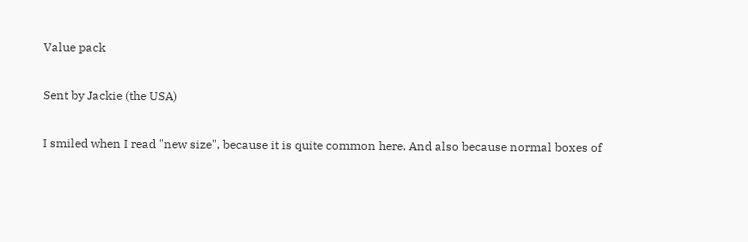Value pack

Sent by Jackie (the USA)

I smiled when I read "new size", because it is quite common here. And also because normal boxes of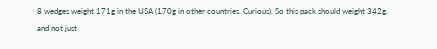8 wedges weight 171g in the USA (170g in other countries. Curious). So this pack should weight 342g, and not just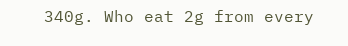340g. Who eat 2g from every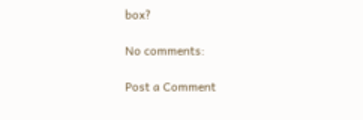box?

No comments:

Post a Comment